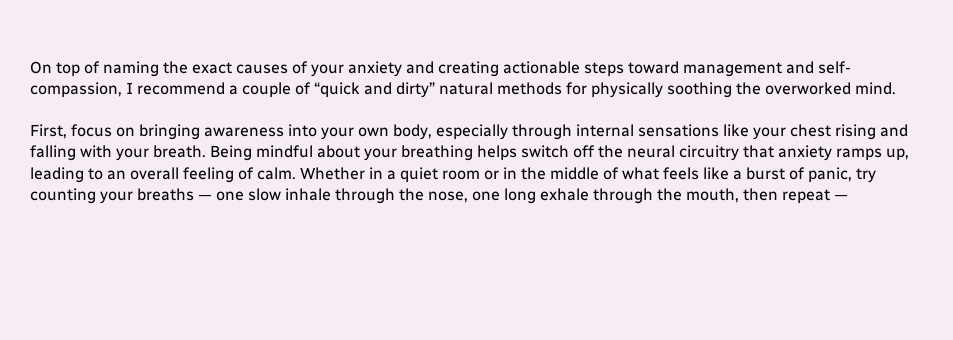On top of naming the exact causes of your anxiety and creating actionable steps toward management and self-compassion, I recommend a couple of “quick and dirty” natural methods for physically soothing the overworked mind.

First, focus on bringing awareness into your own body, especially through internal sensations like your chest rising and falling with your breath. Being mindful about your breathing helps switch off the neural circuitry that anxiety ramps up, leading to an overall feeling of calm. Whether in a quiet room or in the middle of what feels like a burst of panic, try counting your breaths — one slow inhale through the nose, one long exhale through the mouth, then repeat —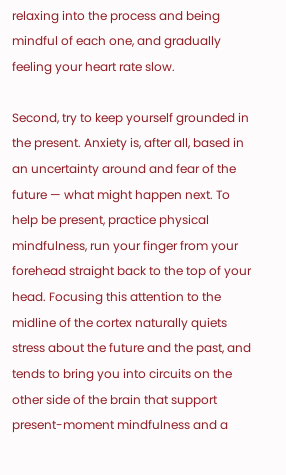relaxing into the process and being mindful of each one, and gradually feeling your heart rate slow.

Second, try to keep yourself grounded in the present. Anxiety is, after all, based in an uncertainty around and fear of the future — what might happen next. To help be present, practice physical mindfulness, run your finger from your forehead straight back to the top of your head. Focusing this attention to the midline of the cortex naturally quiets stress about the future and the past, and tends to bring you into circuits on the other side of the brain that support present-moment mindfulness and a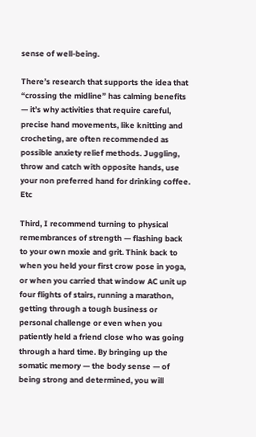sense of well-being.

There’s research that supports the idea that “crossing the midline” has calming benefits — it’s why activities that require careful, precise hand movements, like knitting and crocheting, are often recommended as possible anxiety relief methods. Juggling, throw and catch with opposite hands, use your non preferred hand for drinking coffee. Etc

Third, I recommend turning to physical remembrances of strength — flashing back to your own moxie and grit. Think back to when you held your first crow pose in yoga, or when you carried that window AC unit up four flights of stairs, running a marathon, getting through a tough business or personal challenge or even when you patiently held a friend close who was going through a hard time. By bringing up the somatic memory — the body sense — of being strong and determined, you will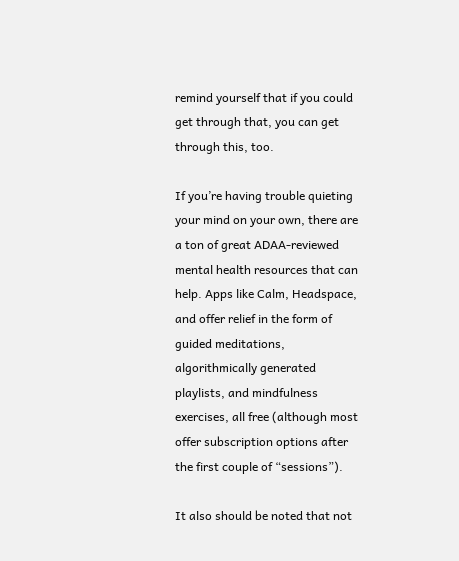remind yourself that if you could get through that, you can get through this, too.

If you’re having trouble quieting your mind on your own, there are a ton of great ADAA-reviewed mental health resources that can help. Apps like Calm, Headspace, and offer relief in the form of guided meditations, algorithmically generated playlists, and mindfulness exercises, all free (although most offer subscription options after the first couple of “sessions”).

It also should be noted that not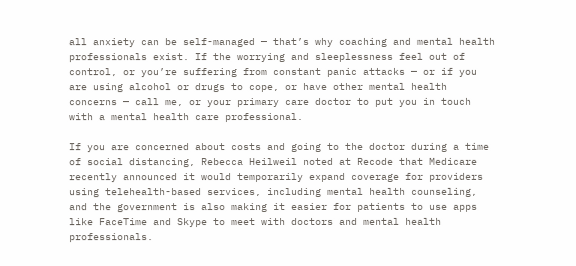all anxiety can be self-managed — that’s why coaching and mental health professionals exist. If the worrying and sleeplessness feel out of control, or you’re suffering from constant panic attacks — or if you are using alcohol or drugs to cope, or have other mental health concerns — call me, or your primary care doctor to put you in touch with a mental health care professional.

If you are concerned about costs and going to the doctor during a time of social distancing, Rebecca Heilweil noted at Recode that Medicare recently announced it would temporarily expand coverage for providers using telehealth-based services, including mental health counseling, and the government is also making it easier for patients to use apps like FaceTime and Skype to meet with doctors and mental health professionals.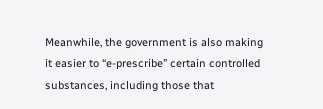Meanwhile, the government is also making it easier to “e-prescribe” certain controlled substances, including those that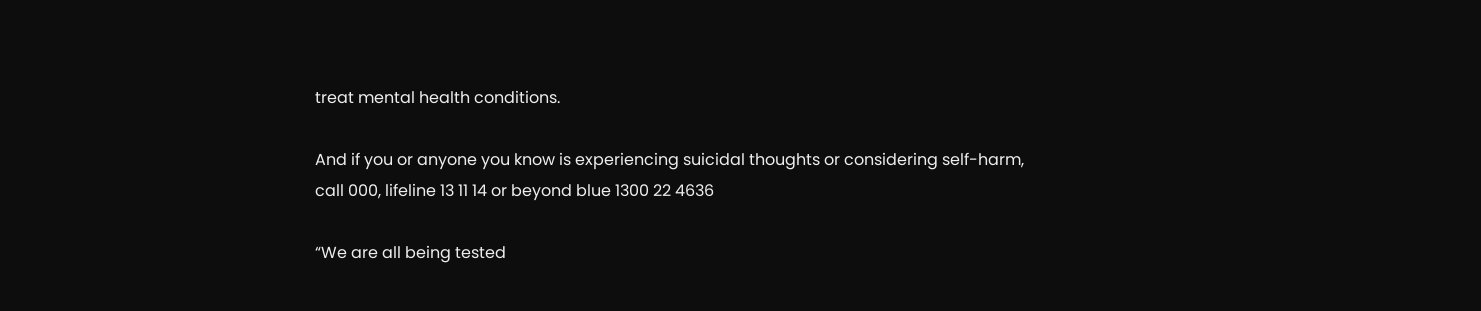treat mental health conditions.

And if you or anyone you know is experiencing suicidal thoughts or considering self-harm, call 000, lifeline 13 11 14 or beyond blue 1300 22 4636

“We are all being tested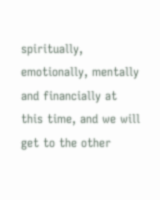spiritually, emotionally, mentally and financially at this time, and we will get to the other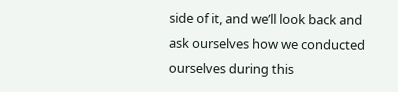side of it, and we’ll look back and ask ourselves how we conducted ourselves during this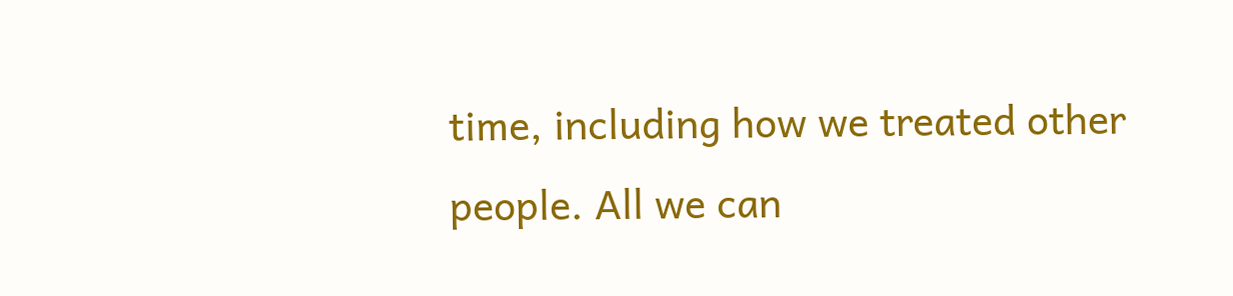time, including how we treated other people. All we can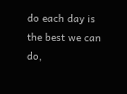do each day is the best we can do,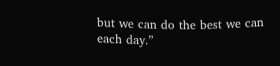but we can do the best we can each day.”